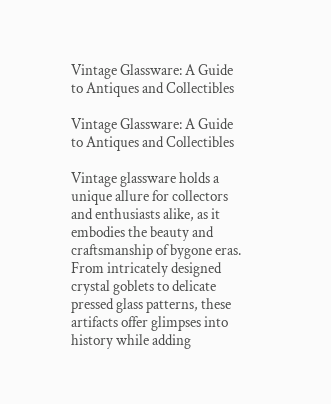Vintage Glassware: A Guide to Antiques and Collectibles

Vintage Glassware: A Guide to Antiques and Collectibles

Vintage glassware holds a unique allure for collectors and enthusiasts alike, as it embodies the beauty and craftsmanship of bygone eras. From intricately designed crystal goblets to delicate pressed glass patterns, these artifacts offer glimpses into history while adding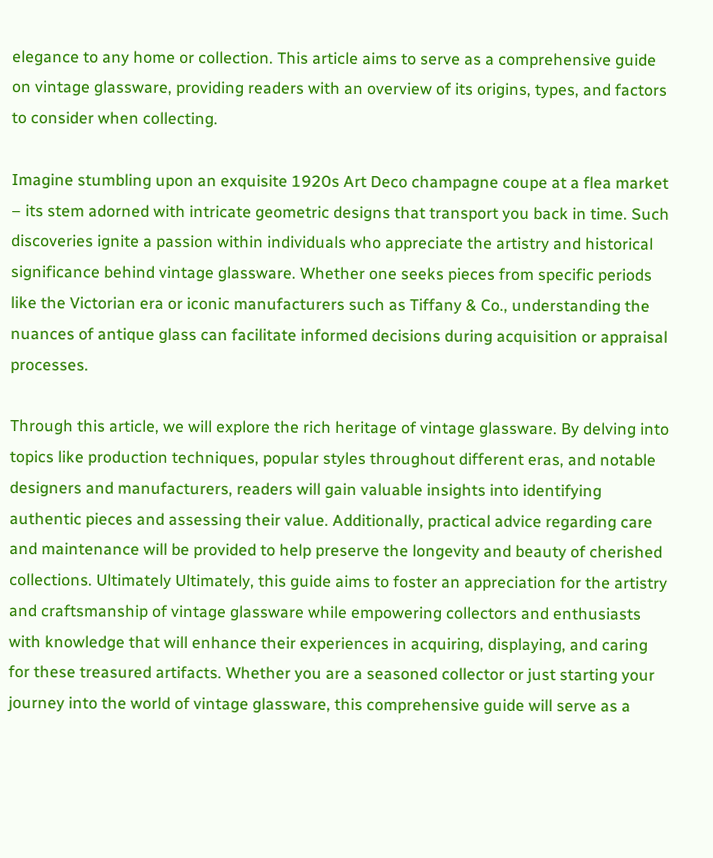elegance to any home or collection. This article aims to serve as a comprehensive guide on vintage glassware, providing readers with an overview of its origins, types, and factors to consider when collecting.

Imagine stumbling upon an exquisite 1920s Art Deco champagne coupe at a flea market – its stem adorned with intricate geometric designs that transport you back in time. Such discoveries ignite a passion within individuals who appreciate the artistry and historical significance behind vintage glassware. Whether one seeks pieces from specific periods like the Victorian era or iconic manufacturers such as Tiffany & Co., understanding the nuances of antique glass can facilitate informed decisions during acquisition or appraisal processes.

Through this article, we will explore the rich heritage of vintage glassware. By delving into topics like production techniques, popular styles throughout different eras, and notable designers and manufacturers, readers will gain valuable insights into identifying authentic pieces and assessing their value. Additionally, practical advice regarding care and maintenance will be provided to help preserve the longevity and beauty of cherished collections. Ultimately Ultimately, this guide aims to foster an appreciation for the artistry and craftsmanship of vintage glassware while empowering collectors and enthusiasts with knowledge that will enhance their experiences in acquiring, displaying, and caring for these treasured artifacts. Whether you are a seasoned collector or just starting your journey into the world of vintage glassware, this comprehensive guide will serve as a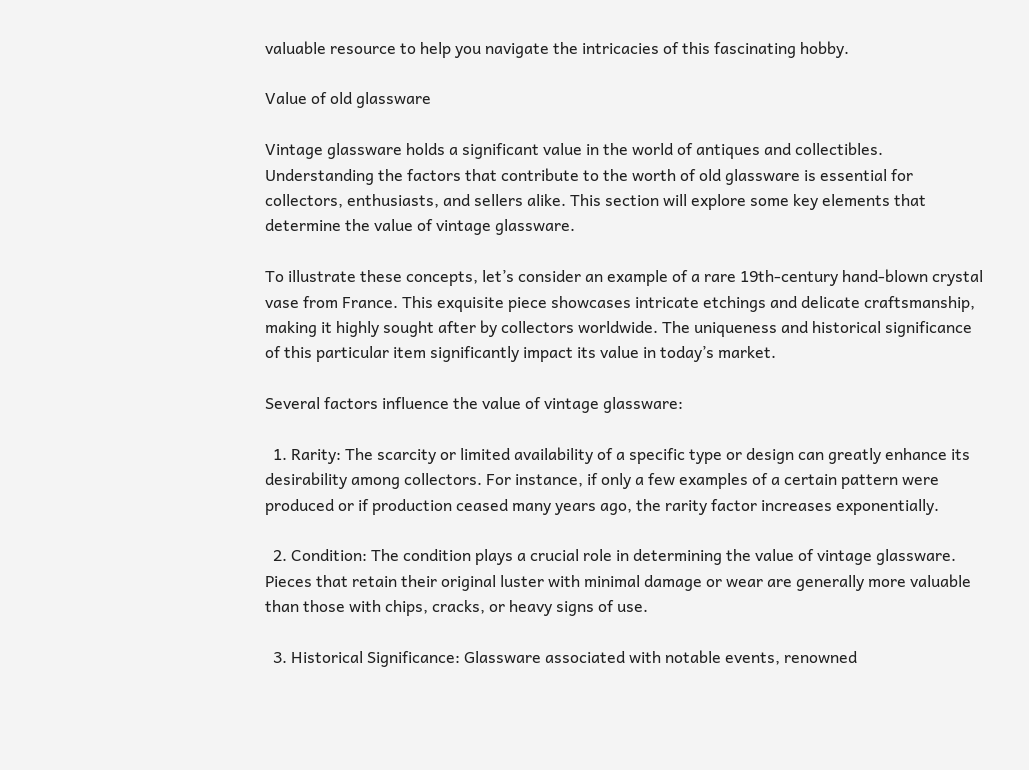valuable resource to help you navigate the intricacies of this fascinating hobby.

Value of old glassware

Vintage glassware holds a significant value in the world of antiques and collectibles. Understanding the factors that contribute to the worth of old glassware is essential for collectors, enthusiasts, and sellers alike. This section will explore some key elements that determine the value of vintage glassware.

To illustrate these concepts, let’s consider an example of a rare 19th-century hand-blown crystal vase from France. This exquisite piece showcases intricate etchings and delicate craftsmanship, making it highly sought after by collectors worldwide. The uniqueness and historical significance of this particular item significantly impact its value in today’s market.

Several factors influence the value of vintage glassware:

  1. Rarity: The scarcity or limited availability of a specific type or design can greatly enhance its desirability among collectors. For instance, if only a few examples of a certain pattern were produced or if production ceased many years ago, the rarity factor increases exponentially.

  2. Condition: The condition plays a crucial role in determining the value of vintage glassware. Pieces that retain their original luster with minimal damage or wear are generally more valuable than those with chips, cracks, or heavy signs of use.

  3. Historical Significance: Glassware associated with notable events, renowned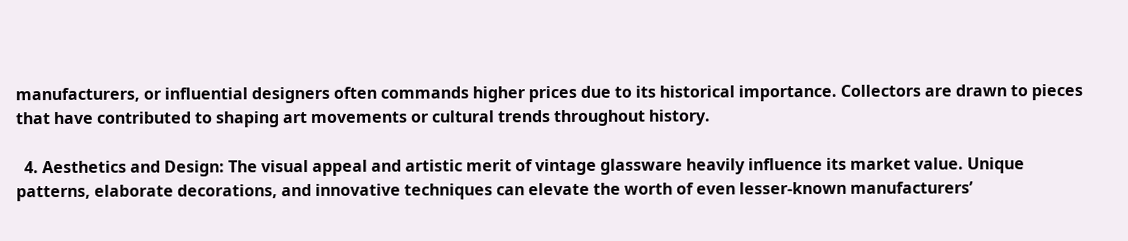manufacturers, or influential designers often commands higher prices due to its historical importance. Collectors are drawn to pieces that have contributed to shaping art movements or cultural trends throughout history.

  4. Aesthetics and Design: The visual appeal and artistic merit of vintage glassware heavily influence its market value. Unique patterns, elaborate decorations, and innovative techniques can elevate the worth of even lesser-known manufacturers’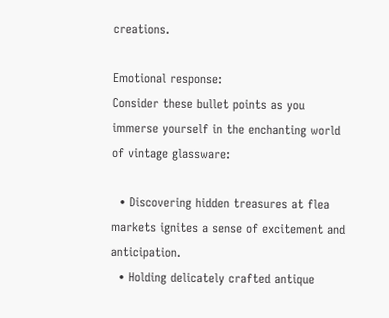creations.

Emotional response:
Consider these bullet points as you immerse yourself in the enchanting world of vintage glassware:

  • Discovering hidden treasures at flea markets ignites a sense of excitement and anticipation.
  • Holding delicately crafted antique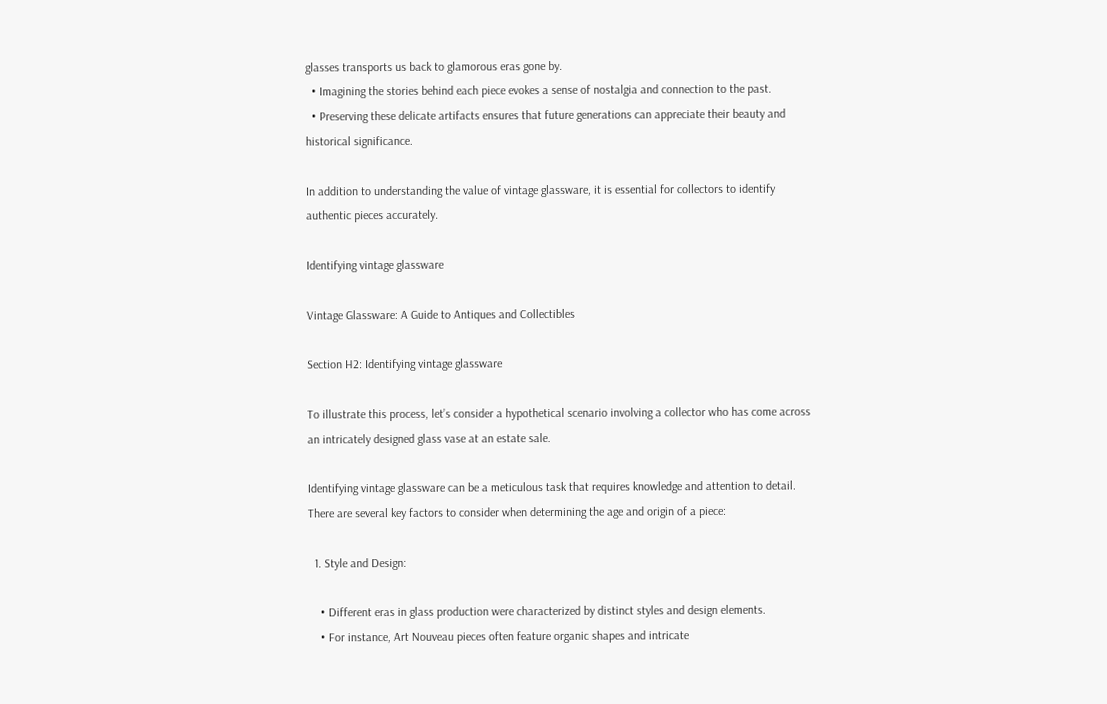glasses transports us back to glamorous eras gone by.
  • Imagining the stories behind each piece evokes a sense of nostalgia and connection to the past.
  • Preserving these delicate artifacts ensures that future generations can appreciate their beauty and historical significance.

In addition to understanding the value of vintage glassware, it is essential for collectors to identify authentic pieces accurately.

Identifying vintage glassware

Vintage Glassware: A Guide to Antiques and Collectibles

Section H2: Identifying vintage glassware

To illustrate this process, let’s consider a hypothetical scenario involving a collector who has come across an intricately designed glass vase at an estate sale.

Identifying vintage glassware can be a meticulous task that requires knowledge and attention to detail. There are several key factors to consider when determining the age and origin of a piece:

  1. Style and Design:

    • Different eras in glass production were characterized by distinct styles and design elements.
    • For instance, Art Nouveau pieces often feature organic shapes and intricate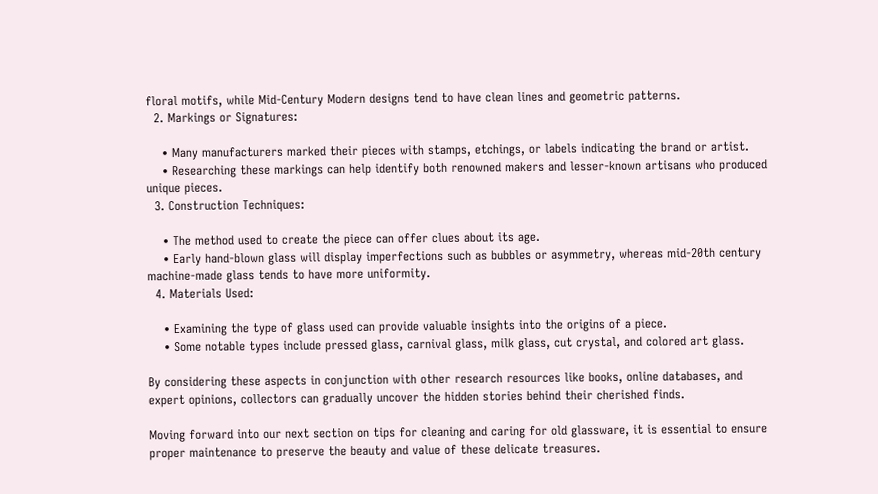floral motifs, while Mid-Century Modern designs tend to have clean lines and geometric patterns.
  2. Markings or Signatures:

    • Many manufacturers marked their pieces with stamps, etchings, or labels indicating the brand or artist.
    • Researching these markings can help identify both renowned makers and lesser-known artisans who produced unique pieces.
  3. Construction Techniques:

    • The method used to create the piece can offer clues about its age.
    • Early hand-blown glass will display imperfections such as bubbles or asymmetry, whereas mid-20th century machine-made glass tends to have more uniformity.
  4. Materials Used:

    • Examining the type of glass used can provide valuable insights into the origins of a piece.
    • Some notable types include pressed glass, carnival glass, milk glass, cut crystal, and colored art glass.

By considering these aspects in conjunction with other research resources like books, online databases, and expert opinions, collectors can gradually uncover the hidden stories behind their cherished finds.

Moving forward into our next section on tips for cleaning and caring for old glassware, it is essential to ensure proper maintenance to preserve the beauty and value of these delicate treasures.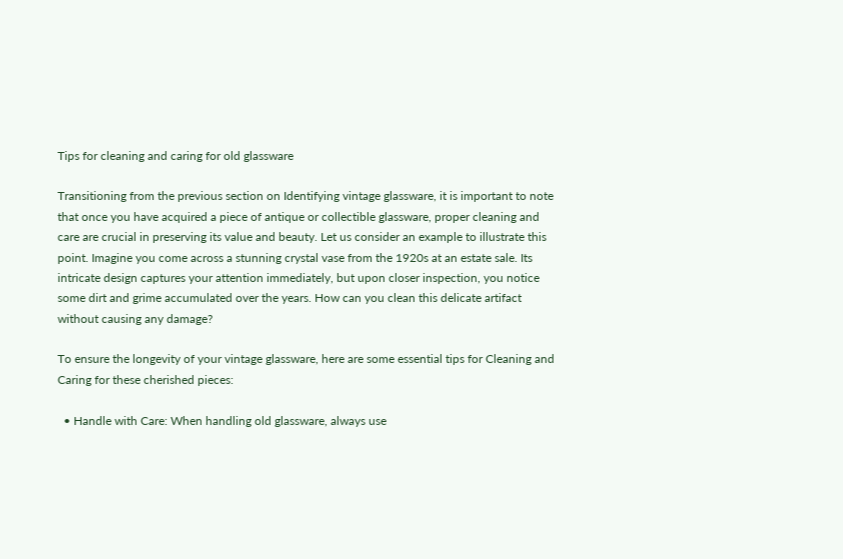Tips for cleaning and caring for old glassware

Transitioning from the previous section on Identifying vintage glassware, it is important to note that once you have acquired a piece of antique or collectible glassware, proper cleaning and care are crucial in preserving its value and beauty. Let us consider an example to illustrate this point. Imagine you come across a stunning crystal vase from the 1920s at an estate sale. Its intricate design captures your attention immediately, but upon closer inspection, you notice some dirt and grime accumulated over the years. How can you clean this delicate artifact without causing any damage?

To ensure the longevity of your vintage glassware, here are some essential tips for Cleaning and Caring for these cherished pieces:

  • Handle with Care: When handling old glassware, always use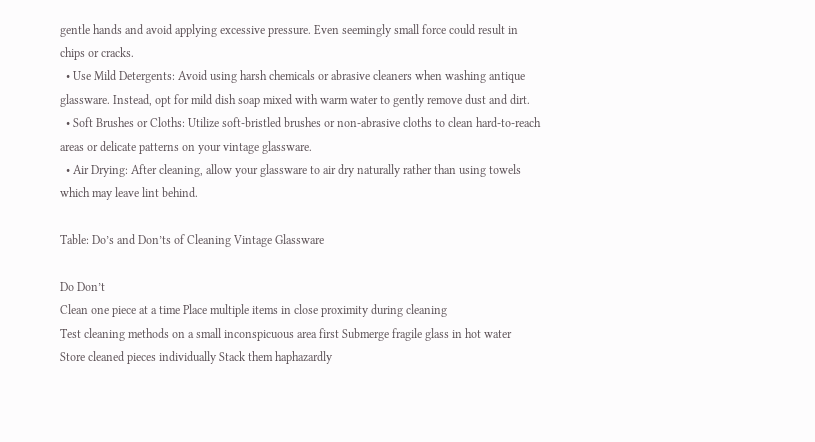gentle hands and avoid applying excessive pressure. Even seemingly small force could result in chips or cracks.
  • Use Mild Detergents: Avoid using harsh chemicals or abrasive cleaners when washing antique glassware. Instead, opt for mild dish soap mixed with warm water to gently remove dust and dirt.
  • Soft Brushes or Cloths: Utilize soft-bristled brushes or non-abrasive cloths to clean hard-to-reach areas or delicate patterns on your vintage glassware.
  • Air Drying: After cleaning, allow your glassware to air dry naturally rather than using towels which may leave lint behind.

Table: Do’s and Don’ts of Cleaning Vintage Glassware

Do Don’t
Clean one piece at a time Place multiple items in close proximity during cleaning
Test cleaning methods on a small inconspicuous area first Submerge fragile glass in hot water
Store cleaned pieces individually Stack them haphazardly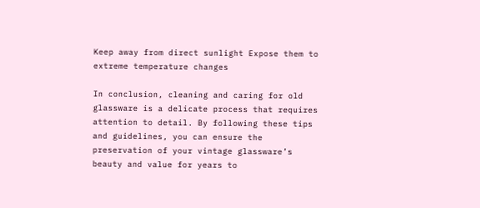Keep away from direct sunlight Expose them to extreme temperature changes

In conclusion, cleaning and caring for old glassware is a delicate process that requires attention to detail. By following these tips and guidelines, you can ensure the preservation of your vintage glassware’s beauty and value for years to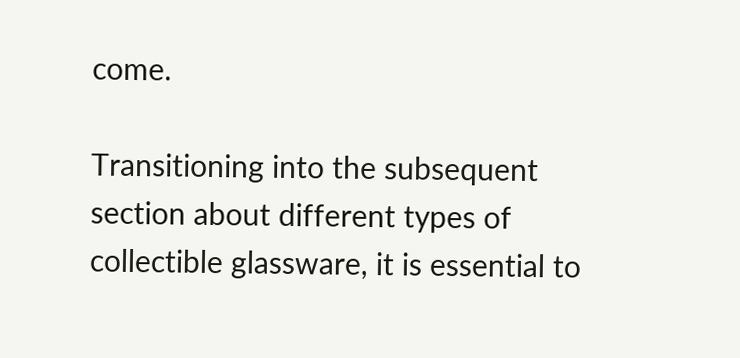come.

Transitioning into the subsequent section about different types of collectible glassware, it is essential to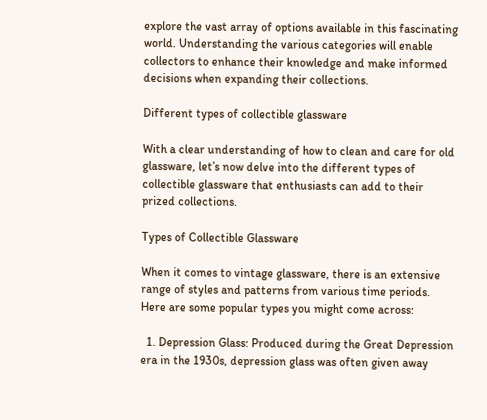explore the vast array of options available in this fascinating world. Understanding the various categories will enable collectors to enhance their knowledge and make informed decisions when expanding their collections.

Different types of collectible glassware

With a clear understanding of how to clean and care for old glassware, let’s now delve into the different types of collectible glassware that enthusiasts can add to their prized collections.

Types of Collectible Glassware

When it comes to vintage glassware, there is an extensive range of styles and patterns from various time periods. Here are some popular types you might come across:

  1. Depression Glass: Produced during the Great Depression era in the 1930s, depression glass was often given away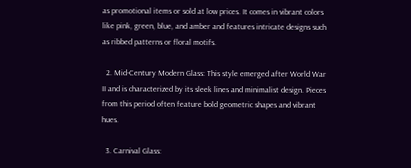as promotional items or sold at low prices. It comes in vibrant colors like pink, green, blue, and amber and features intricate designs such as ribbed patterns or floral motifs.

  2. Mid-Century Modern Glass: This style emerged after World War II and is characterized by its sleek lines and minimalist design. Pieces from this period often feature bold geometric shapes and vibrant hues.

  3. Carnival Glass: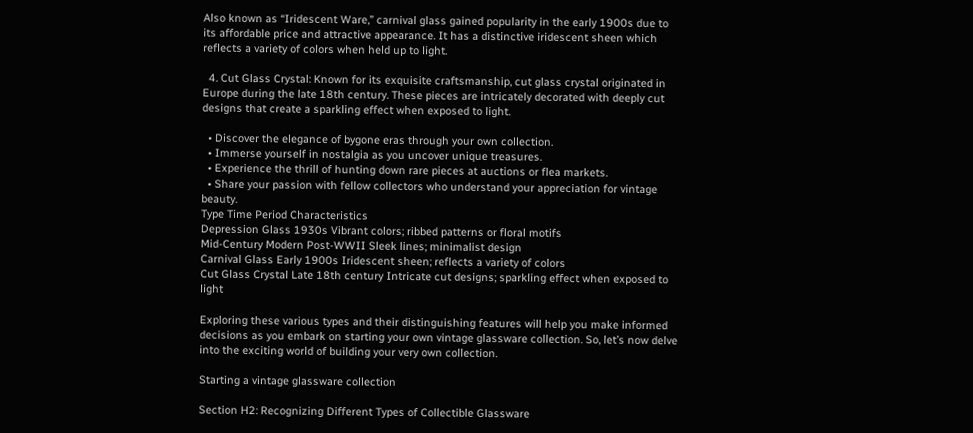Also known as “Iridescent Ware,” carnival glass gained popularity in the early 1900s due to its affordable price and attractive appearance. It has a distinctive iridescent sheen which reflects a variety of colors when held up to light.

  4. Cut Glass Crystal: Known for its exquisite craftsmanship, cut glass crystal originated in Europe during the late 18th century. These pieces are intricately decorated with deeply cut designs that create a sparkling effect when exposed to light.

  • Discover the elegance of bygone eras through your own collection.
  • Immerse yourself in nostalgia as you uncover unique treasures.
  • Experience the thrill of hunting down rare pieces at auctions or flea markets.
  • Share your passion with fellow collectors who understand your appreciation for vintage beauty.
Type Time Period Characteristics
Depression Glass 1930s Vibrant colors; ribbed patterns or floral motifs
Mid-Century Modern Post-WWII Sleek lines; minimalist design
Carnival Glass Early 1900s Iridescent sheen; reflects a variety of colors
Cut Glass Crystal Late 18th century Intricate cut designs; sparkling effect when exposed to light

Exploring these various types and their distinguishing features will help you make informed decisions as you embark on starting your own vintage glassware collection. So, let’s now delve into the exciting world of building your very own collection.

Starting a vintage glassware collection

Section H2: Recognizing Different Types of Collectible Glassware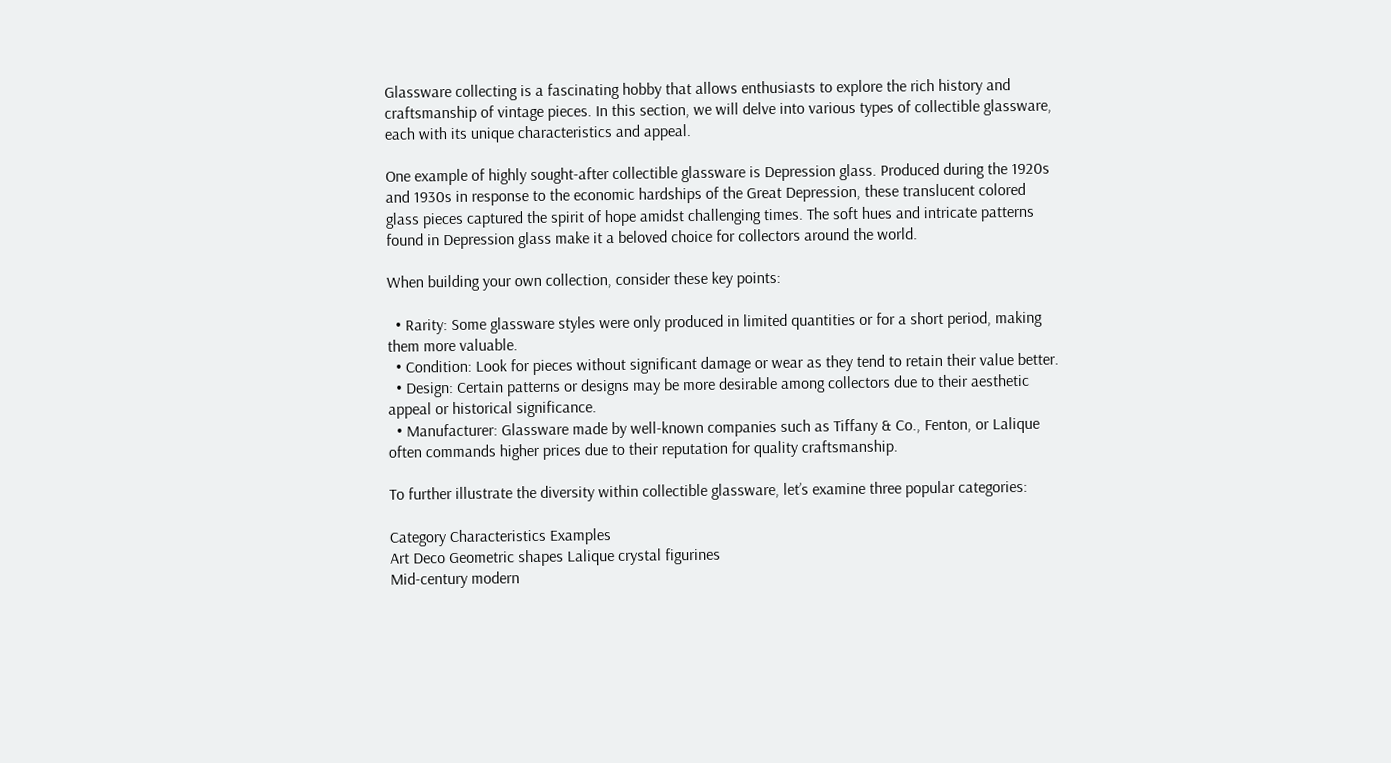Glassware collecting is a fascinating hobby that allows enthusiasts to explore the rich history and craftsmanship of vintage pieces. In this section, we will delve into various types of collectible glassware, each with its unique characteristics and appeal.

One example of highly sought-after collectible glassware is Depression glass. Produced during the 1920s and 1930s in response to the economic hardships of the Great Depression, these translucent colored glass pieces captured the spirit of hope amidst challenging times. The soft hues and intricate patterns found in Depression glass make it a beloved choice for collectors around the world.

When building your own collection, consider these key points:

  • Rarity: Some glassware styles were only produced in limited quantities or for a short period, making them more valuable.
  • Condition: Look for pieces without significant damage or wear as they tend to retain their value better.
  • Design: Certain patterns or designs may be more desirable among collectors due to their aesthetic appeal or historical significance.
  • Manufacturer: Glassware made by well-known companies such as Tiffany & Co., Fenton, or Lalique often commands higher prices due to their reputation for quality craftsmanship.

To further illustrate the diversity within collectible glassware, let’s examine three popular categories:

Category Characteristics Examples
Art Deco Geometric shapes Lalique crystal figurines
Mid-century modern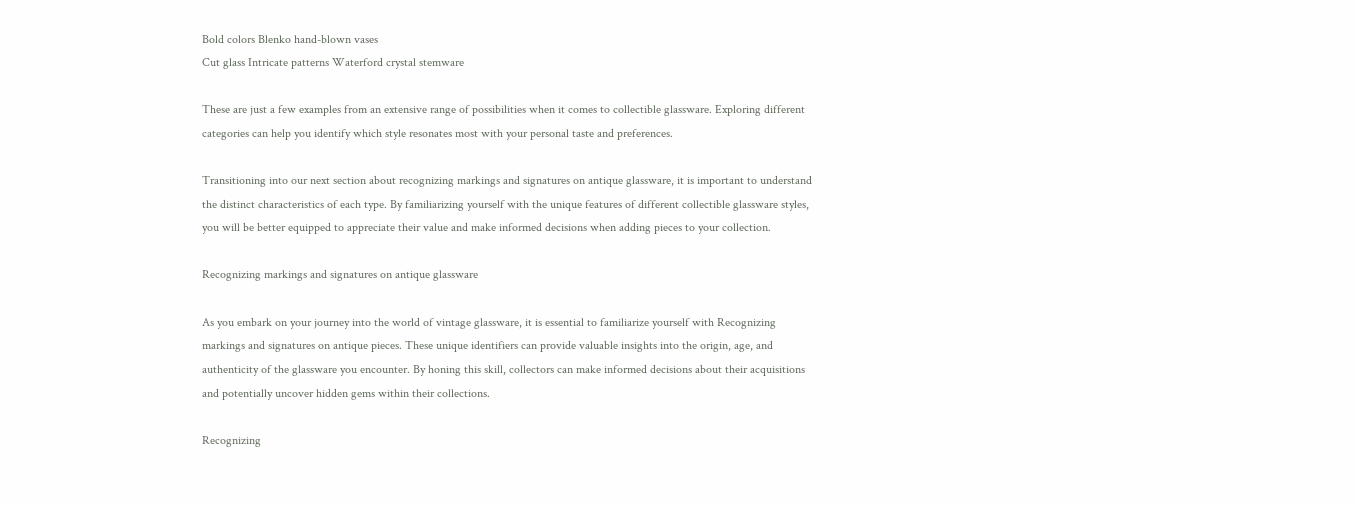Bold colors Blenko hand-blown vases
Cut glass Intricate patterns Waterford crystal stemware

These are just a few examples from an extensive range of possibilities when it comes to collectible glassware. Exploring different categories can help you identify which style resonates most with your personal taste and preferences.

Transitioning into our next section about recognizing markings and signatures on antique glassware, it is important to understand the distinct characteristics of each type. By familiarizing yourself with the unique features of different collectible glassware styles, you will be better equipped to appreciate their value and make informed decisions when adding pieces to your collection.

Recognizing markings and signatures on antique glassware

As you embark on your journey into the world of vintage glassware, it is essential to familiarize yourself with Recognizing markings and signatures on antique pieces. These unique identifiers can provide valuable insights into the origin, age, and authenticity of the glassware you encounter. By honing this skill, collectors can make informed decisions about their acquisitions and potentially uncover hidden gems within their collections.

Recognizing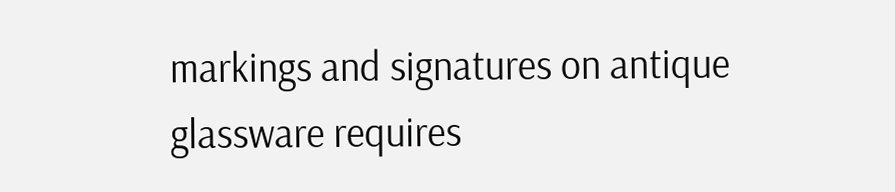markings and signatures on antique glassware requires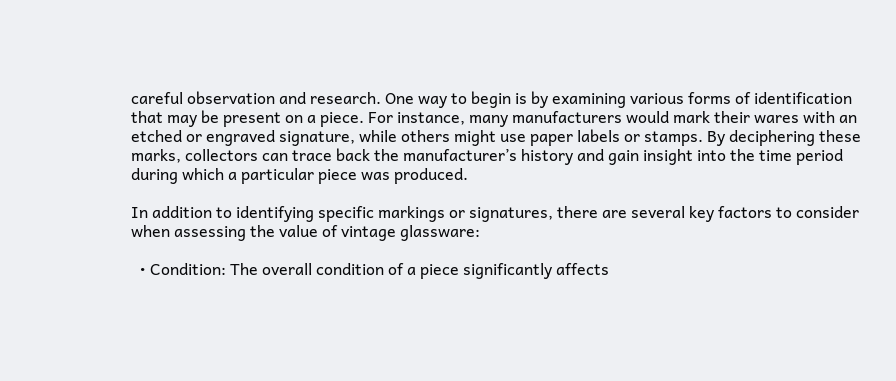careful observation and research. One way to begin is by examining various forms of identification that may be present on a piece. For instance, many manufacturers would mark their wares with an etched or engraved signature, while others might use paper labels or stamps. By deciphering these marks, collectors can trace back the manufacturer’s history and gain insight into the time period during which a particular piece was produced.

In addition to identifying specific markings or signatures, there are several key factors to consider when assessing the value of vintage glassware:

  • Condition: The overall condition of a piece significantly affects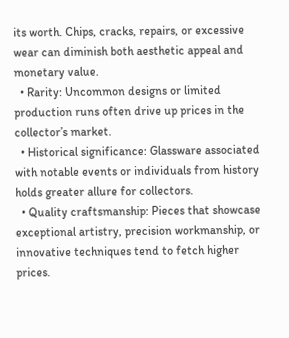its worth. Chips, cracks, repairs, or excessive wear can diminish both aesthetic appeal and monetary value.
  • Rarity: Uncommon designs or limited production runs often drive up prices in the collector’s market.
  • Historical significance: Glassware associated with notable events or individuals from history holds greater allure for collectors.
  • Quality craftsmanship: Pieces that showcase exceptional artistry, precision workmanship, or innovative techniques tend to fetch higher prices.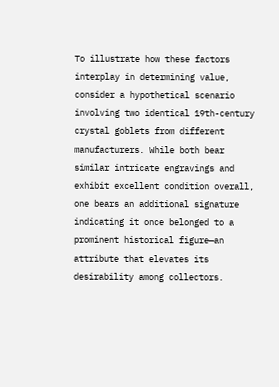To illustrate how these factors interplay in determining value, consider a hypothetical scenario involving two identical 19th-century crystal goblets from different manufacturers. While both bear similar intricate engravings and exhibit excellent condition overall, one bears an additional signature indicating it once belonged to a prominent historical figure—an attribute that elevates its desirability among collectors.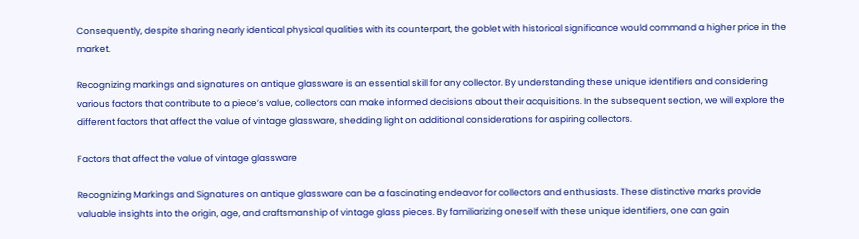Consequently, despite sharing nearly identical physical qualities with its counterpart, the goblet with historical significance would command a higher price in the market.

Recognizing markings and signatures on antique glassware is an essential skill for any collector. By understanding these unique identifiers and considering various factors that contribute to a piece’s value, collectors can make informed decisions about their acquisitions. In the subsequent section, we will explore the different factors that affect the value of vintage glassware, shedding light on additional considerations for aspiring collectors.

Factors that affect the value of vintage glassware

Recognizing Markings and Signatures on antique glassware can be a fascinating endeavor for collectors and enthusiasts. These distinctive marks provide valuable insights into the origin, age, and craftsmanship of vintage glass pieces. By familiarizing oneself with these unique identifiers, one can gain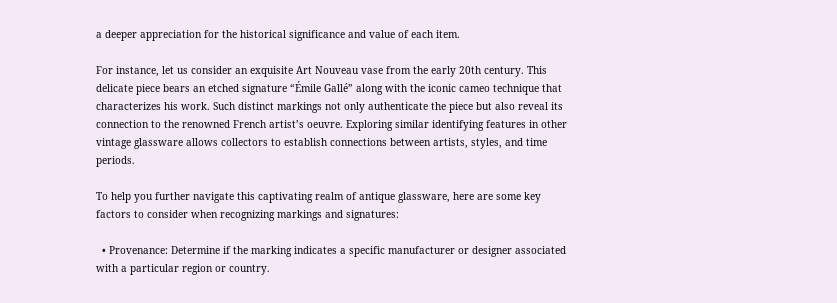a deeper appreciation for the historical significance and value of each item.

For instance, let us consider an exquisite Art Nouveau vase from the early 20th century. This delicate piece bears an etched signature “Émile Gallé” along with the iconic cameo technique that characterizes his work. Such distinct markings not only authenticate the piece but also reveal its connection to the renowned French artist’s oeuvre. Exploring similar identifying features in other vintage glassware allows collectors to establish connections between artists, styles, and time periods.

To help you further navigate this captivating realm of antique glassware, here are some key factors to consider when recognizing markings and signatures:

  • Provenance: Determine if the marking indicates a specific manufacturer or designer associated with a particular region or country.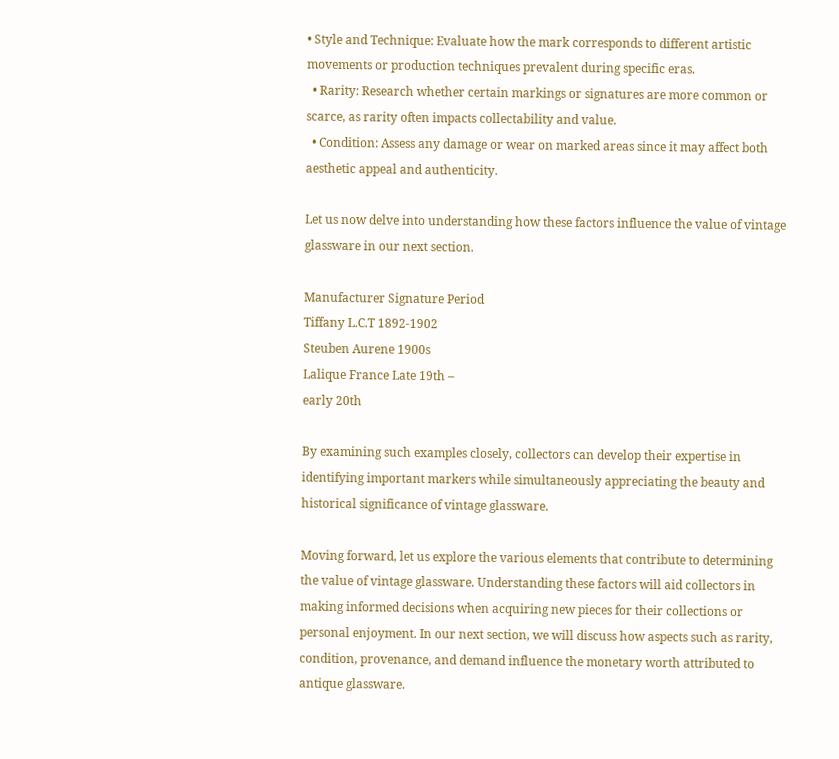• Style and Technique: Evaluate how the mark corresponds to different artistic movements or production techniques prevalent during specific eras.
  • Rarity: Research whether certain markings or signatures are more common or scarce, as rarity often impacts collectability and value.
  • Condition: Assess any damage or wear on marked areas since it may affect both aesthetic appeal and authenticity.

Let us now delve into understanding how these factors influence the value of vintage glassware in our next section.

Manufacturer Signature Period
Tiffany L.C.T 1892-1902
Steuben Aurene 1900s
Lalique France Late 19th –
early 20th

By examining such examples closely, collectors can develop their expertise in identifying important markers while simultaneously appreciating the beauty and historical significance of vintage glassware.

Moving forward, let us explore the various elements that contribute to determining the value of vintage glassware. Understanding these factors will aid collectors in making informed decisions when acquiring new pieces for their collections or personal enjoyment. In our next section, we will discuss how aspects such as rarity, condition, provenance, and demand influence the monetary worth attributed to antique glassware.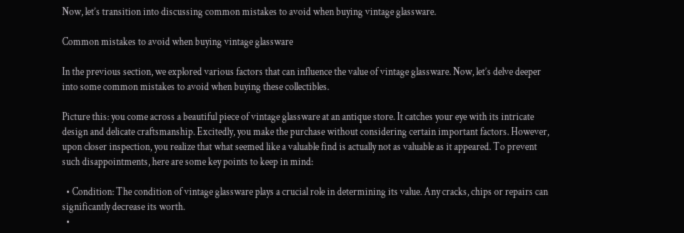Now, let’s transition into discussing common mistakes to avoid when buying vintage glassware.

Common mistakes to avoid when buying vintage glassware

In the previous section, we explored various factors that can influence the value of vintage glassware. Now, let’s delve deeper into some common mistakes to avoid when buying these collectibles.

Picture this: you come across a beautiful piece of vintage glassware at an antique store. It catches your eye with its intricate design and delicate craftsmanship. Excitedly, you make the purchase without considering certain important factors. However, upon closer inspection, you realize that what seemed like a valuable find is actually not as valuable as it appeared. To prevent such disappointments, here are some key points to keep in mind:

  • Condition: The condition of vintage glassware plays a crucial role in determining its value. Any cracks, chips or repairs can significantly decrease its worth.
  •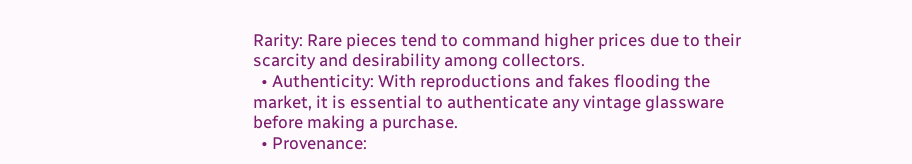Rarity: Rare pieces tend to command higher prices due to their scarcity and desirability among collectors.
  • Authenticity: With reproductions and fakes flooding the market, it is essential to authenticate any vintage glassware before making a purchase.
  • Provenance: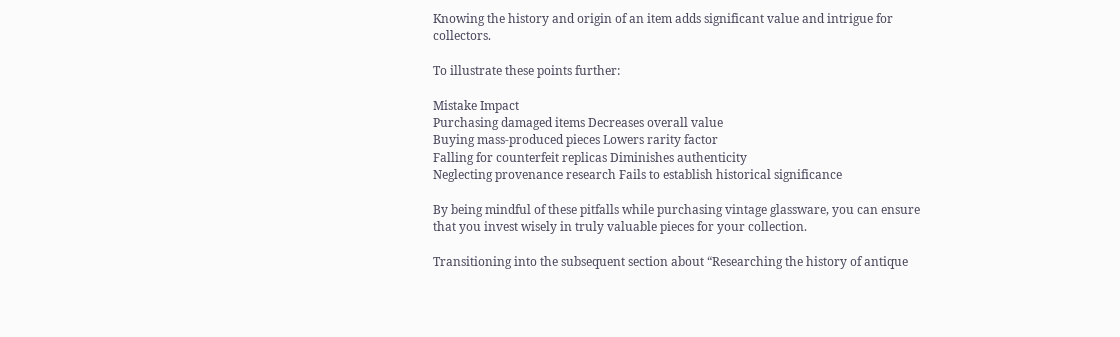Knowing the history and origin of an item adds significant value and intrigue for collectors.

To illustrate these points further:

Mistake Impact
Purchasing damaged items Decreases overall value
Buying mass-produced pieces Lowers rarity factor
Falling for counterfeit replicas Diminishes authenticity
Neglecting provenance research Fails to establish historical significance

By being mindful of these pitfalls while purchasing vintage glassware, you can ensure that you invest wisely in truly valuable pieces for your collection.

Transitioning into the subsequent section about “Researching the history of antique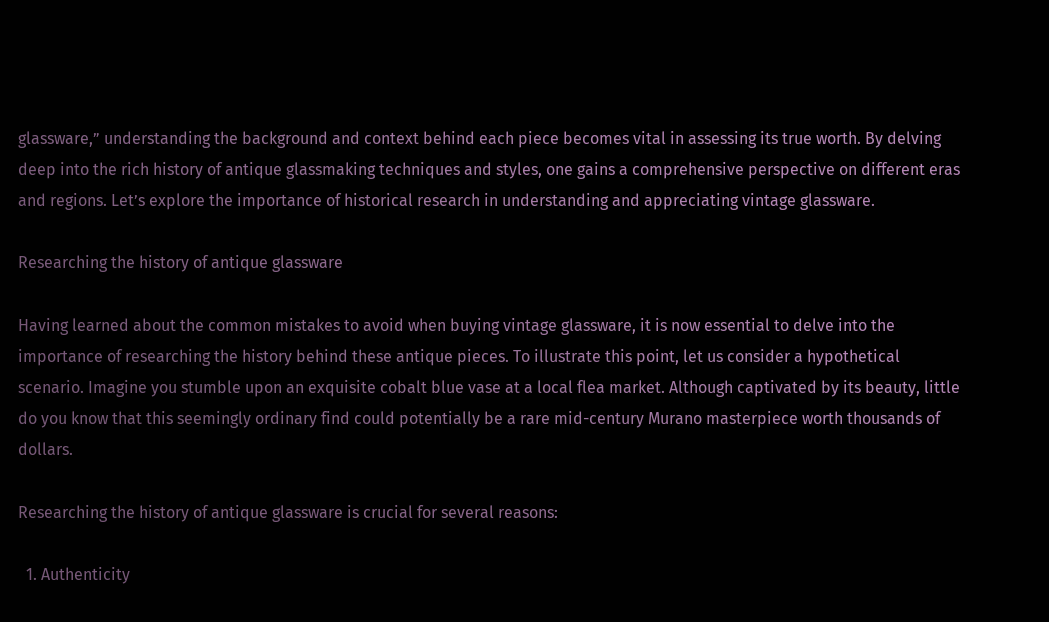glassware,” understanding the background and context behind each piece becomes vital in assessing its true worth. By delving deep into the rich history of antique glassmaking techniques and styles, one gains a comprehensive perspective on different eras and regions. Let’s explore the importance of historical research in understanding and appreciating vintage glassware.

Researching the history of antique glassware

Having learned about the common mistakes to avoid when buying vintage glassware, it is now essential to delve into the importance of researching the history behind these antique pieces. To illustrate this point, let us consider a hypothetical scenario. Imagine you stumble upon an exquisite cobalt blue vase at a local flea market. Although captivated by its beauty, little do you know that this seemingly ordinary find could potentially be a rare mid-century Murano masterpiece worth thousands of dollars.

Researching the history of antique glassware is crucial for several reasons:

  1. Authenticity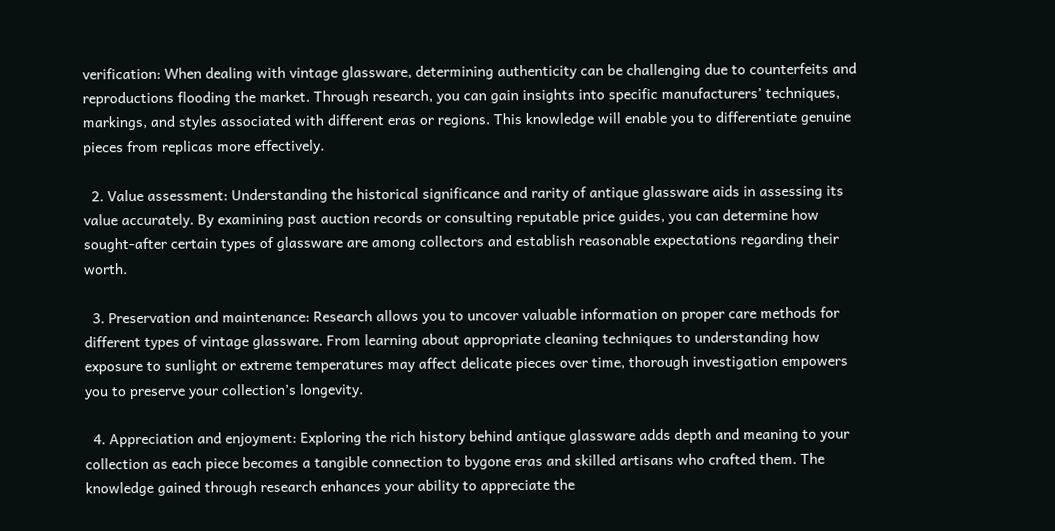verification: When dealing with vintage glassware, determining authenticity can be challenging due to counterfeits and reproductions flooding the market. Through research, you can gain insights into specific manufacturers’ techniques, markings, and styles associated with different eras or regions. This knowledge will enable you to differentiate genuine pieces from replicas more effectively.

  2. Value assessment: Understanding the historical significance and rarity of antique glassware aids in assessing its value accurately. By examining past auction records or consulting reputable price guides, you can determine how sought-after certain types of glassware are among collectors and establish reasonable expectations regarding their worth.

  3. Preservation and maintenance: Research allows you to uncover valuable information on proper care methods for different types of vintage glassware. From learning about appropriate cleaning techniques to understanding how exposure to sunlight or extreme temperatures may affect delicate pieces over time, thorough investigation empowers you to preserve your collection’s longevity.

  4. Appreciation and enjoyment: Exploring the rich history behind antique glassware adds depth and meaning to your collection as each piece becomes a tangible connection to bygone eras and skilled artisans who crafted them. The knowledge gained through research enhances your ability to appreciate the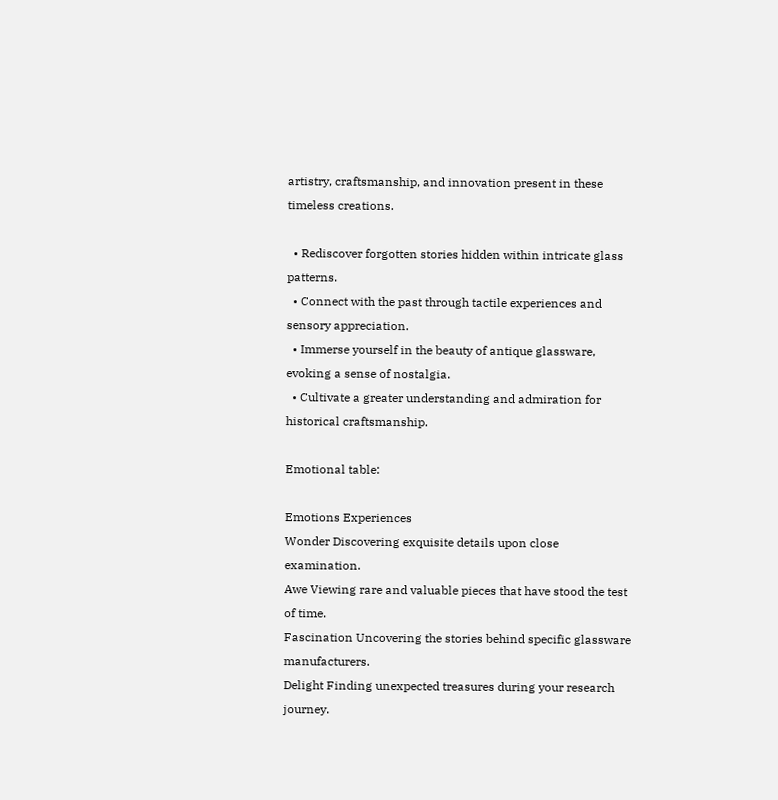artistry, craftsmanship, and innovation present in these timeless creations.

  • Rediscover forgotten stories hidden within intricate glass patterns.
  • Connect with the past through tactile experiences and sensory appreciation.
  • Immerse yourself in the beauty of antique glassware, evoking a sense of nostalgia.
  • Cultivate a greater understanding and admiration for historical craftsmanship.

Emotional table:

Emotions Experiences
Wonder Discovering exquisite details upon close examination.
Awe Viewing rare and valuable pieces that have stood the test of time.
Fascination Uncovering the stories behind specific glassware manufacturers.
Delight Finding unexpected treasures during your research journey.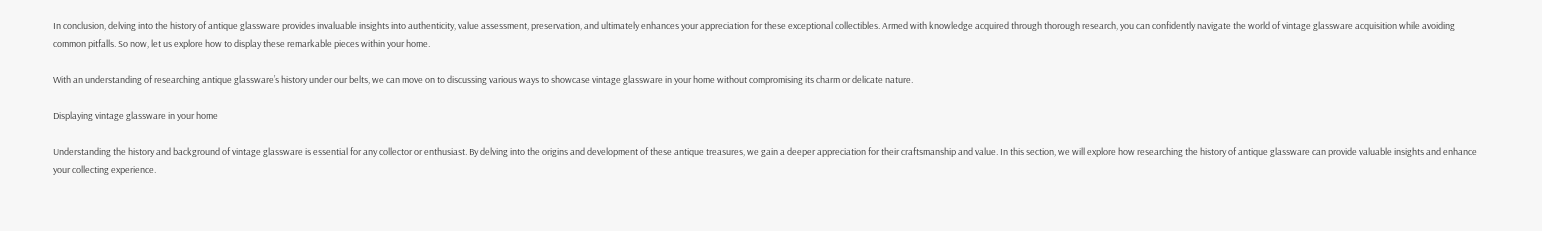In conclusion, delving into the history of antique glassware provides invaluable insights into authenticity, value assessment, preservation, and ultimately enhances your appreciation for these exceptional collectibles. Armed with knowledge acquired through thorough research, you can confidently navigate the world of vintage glassware acquisition while avoiding common pitfalls. So now, let us explore how to display these remarkable pieces within your home.

With an understanding of researching antique glassware’s history under our belts, we can move on to discussing various ways to showcase vintage glassware in your home without compromising its charm or delicate nature.

Displaying vintage glassware in your home

Understanding the history and background of vintage glassware is essential for any collector or enthusiast. By delving into the origins and development of these antique treasures, we gain a deeper appreciation for their craftsmanship and value. In this section, we will explore how researching the history of antique glassware can provide valuable insights and enhance your collecting experience.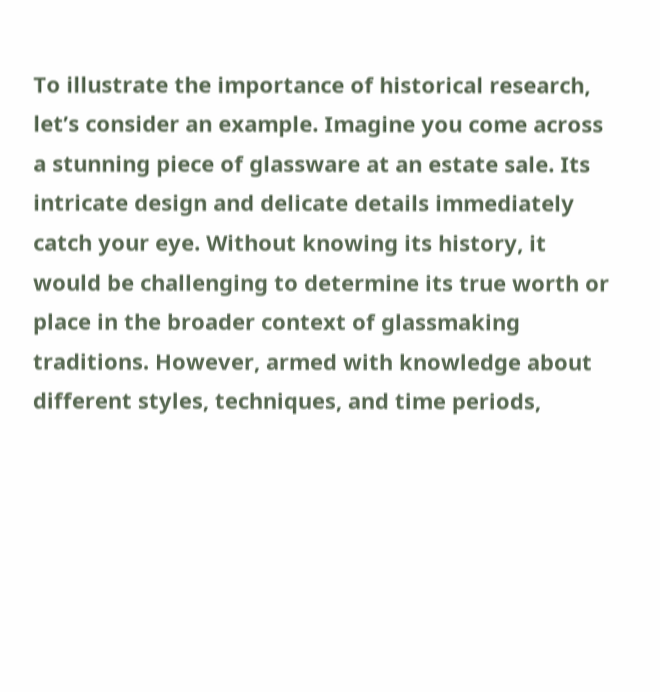To illustrate the importance of historical research, let’s consider an example. Imagine you come across a stunning piece of glassware at an estate sale. Its intricate design and delicate details immediately catch your eye. Without knowing its history, it would be challenging to determine its true worth or place in the broader context of glassmaking traditions. However, armed with knowledge about different styles, techniques, and time periods,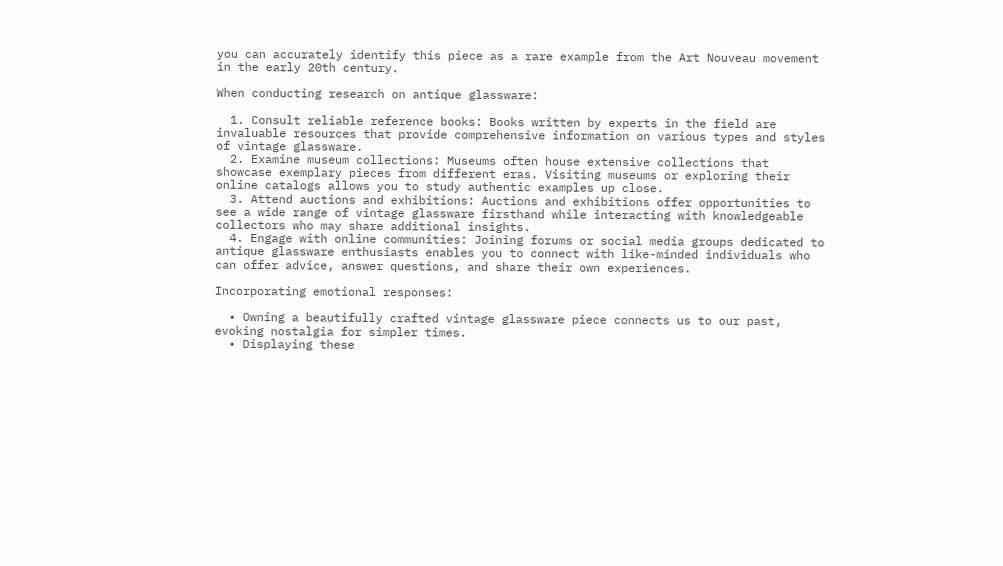you can accurately identify this piece as a rare example from the Art Nouveau movement in the early 20th century.

When conducting research on antique glassware:

  1. Consult reliable reference books: Books written by experts in the field are invaluable resources that provide comprehensive information on various types and styles of vintage glassware.
  2. Examine museum collections: Museums often house extensive collections that showcase exemplary pieces from different eras. Visiting museums or exploring their online catalogs allows you to study authentic examples up close.
  3. Attend auctions and exhibitions: Auctions and exhibitions offer opportunities to see a wide range of vintage glassware firsthand while interacting with knowledgeable collectors who may share additional insights.
  4. Engage with online communities: Joining forums or social media groups dedicated to antique glassware enthusiasts enables you to connect with like-minded individuals who can offer advice, answer questions, and share their own experiences.

Incorporating emotional responses:

  • Owning a beautifully crafted vintage glassware piece connects us to our past, evoking nostalgia for simpler times.
  • Displaying these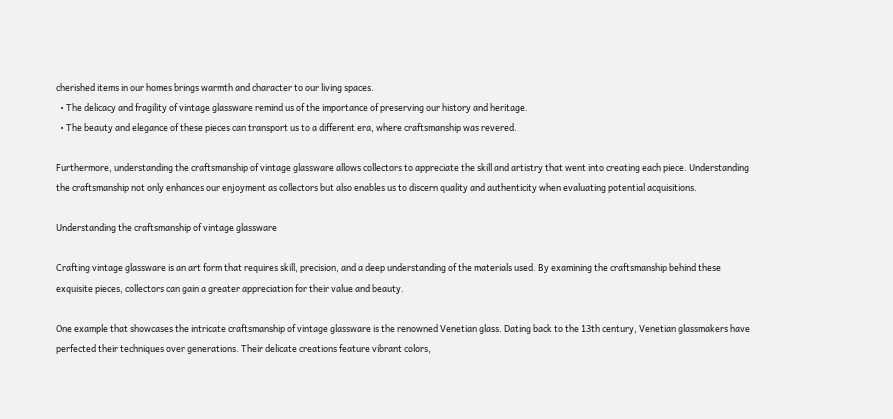cherished items in our homes brings warmth and character to our living spaces.
  • The delicacy and fragility of vintage glassware remind us of the importance of preserving our history and heritage.
  • The beauty and elegance of these pieces can transport us to a different era, where craftsmanship was revered.

Furthermore, understanding the craftsmanship of vintage glassware allows collectors to appreciate the skill and artistry that went into creating each piece. Understanding the craftsmanship not only enhances our enjoyment as collectors but also enables us to discern quality and authenticity when evaluating potential acquisitions.

Understanding the craftsmanship of vintage glassware

Crafting vintage glassware is an art form that requires skill, precision, and a deep understanding of the materials used. By examining the craftsmanship behind these exquisite pieces, collectors can gain a greater appreciation for their value and beauty.

One example that showcases the intricate craftsmanship of vintage glassware is the renowned Venetian glass. Dating back to the 13th century, Venetian glassmakers have perfected their techniques over generations. Their delicate creations feature vibrant colors,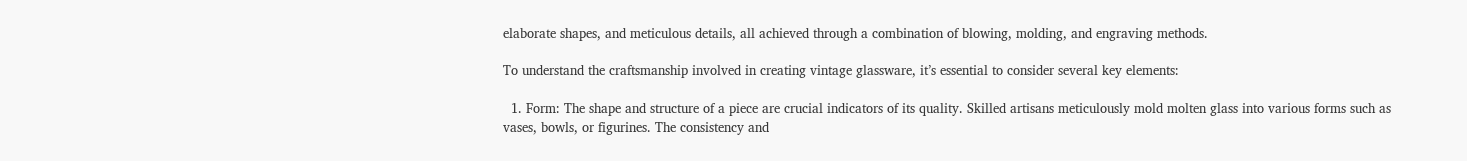elaborate shapes, and meticulous details, all achieved through a combination of blowing, molding, and engraving methods.

To understand the craftsmanship involved in creating vintage glassware, it’s essential to consider several key elements:

  1. Form: The shape and structure of a piece are crucial indicators of its quality. Skilled artisans meticulously mold molten glass into various forms such as vases, bowls, or figurines. The consistency and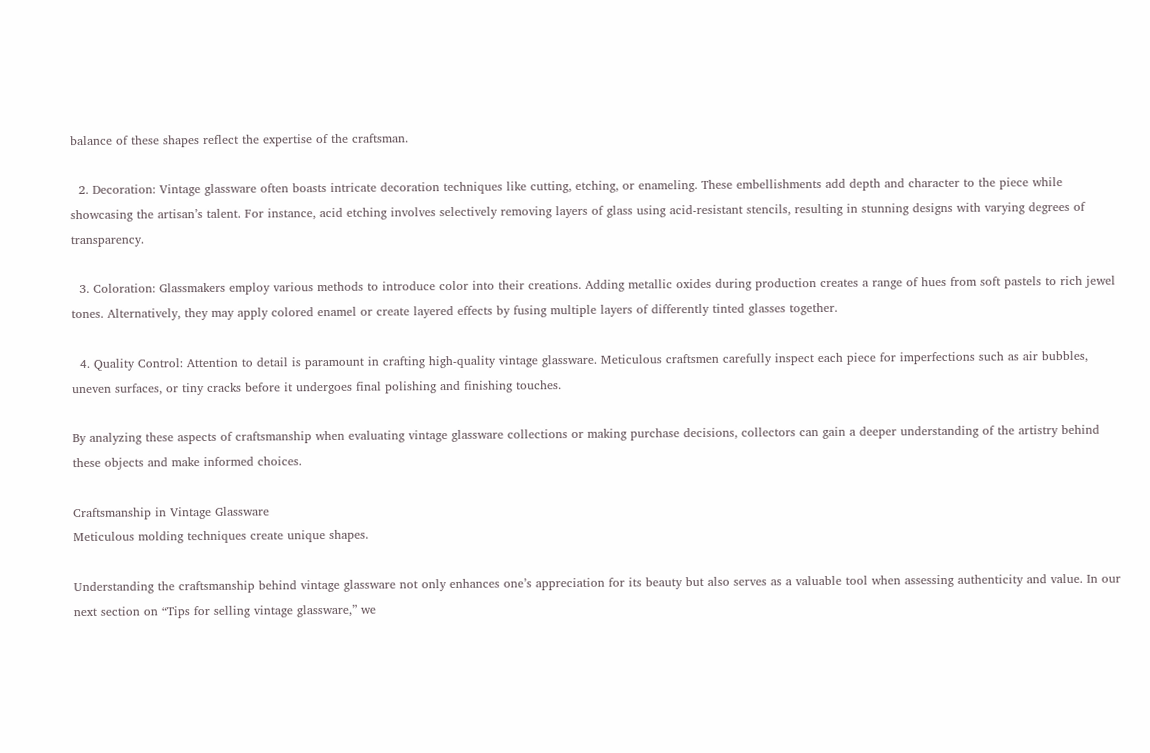balance of these shapes reflect the expertise of the craftsman.

  2. Decoration: Vintage glassware often boasts intricate decoration techniques like cutting, etching, or enameling. These embellishments add depth and character to the piece while showcasing the artisan’s talent. For instance, acid etching involves selectively removing layers of glass using acid-resistant stencils, resulting in stunning designs with varying degrees of transparency.

  3. Coloration: Glassmakers employ various methods to introduce color into their creations. Adding metallic oxides during production creates a range of hues from soft pastels to rich jewel tones. Alternatively, they may apply colored enamel or create layered effects by fusing multiple layers of differently tinted glasses together.

  4. Quality Control: Attention to detail is paramount in crafting high-quality vintage glassware. Meticulous craftsmen carefully inspect each piece for imperfections such as air bubbles, uneven surfaces, or tiny cracks before it undergoes final polishing and finishing touches.

By analyzing these aspects of craftsmanship when evaluating vintage glassware collections or making purchase decisions, collectors can gain a deeper understanding of the artistry behind these objects and make informed choices.

Craftsmanship in Vintage Glassware
Meticulous molding techniques create unique shapes.

Understanding the craftsmanship behind vintage glassware not only enhances one’s appreciation for its beauty but also serves as a valuable tool when assessing authenticity and value. In our next section on “Tips for selling vintage glassware,” we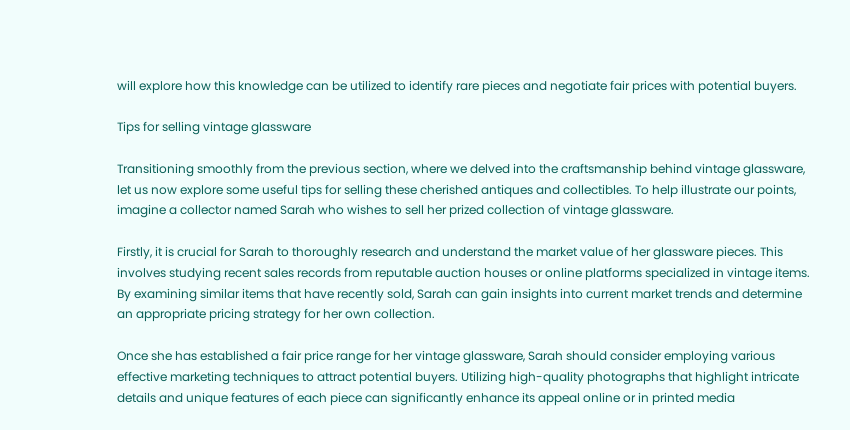will explore how this knowledge can be utilized to identify rare pieces and negotiate fair prices with potential buyers.

Tips for selling vintage glassware

Transitioning smoothly from the previous section, where we delved into the craftsmanship behind vintage glassware, let us now explore some useful tips for selling these cherished antiques and collectibles. To help illustrate our points, imagine a collector named Sarah who wishes to sell her prized collection of vintage glassware.

Firstly, it is crucial for Sarah to thoroughly research and understand the market value of her glassware pieces. This involves studying recent sales records from reputable auction houses or online platforms specialized in vintage items. By examining similar items that have recently sold, Sarah can gain insights into current market trends and determine an appropriate pricing strategy for her own collection.

Once she has established a fair price range for her vintage glassware, Sarah should consider employing various effective marketing techniques to attract potential buyers. Utilizing high-quality photographs that highlight intricate details and unique features of each piece can significantly enhance its appeal online or in printed media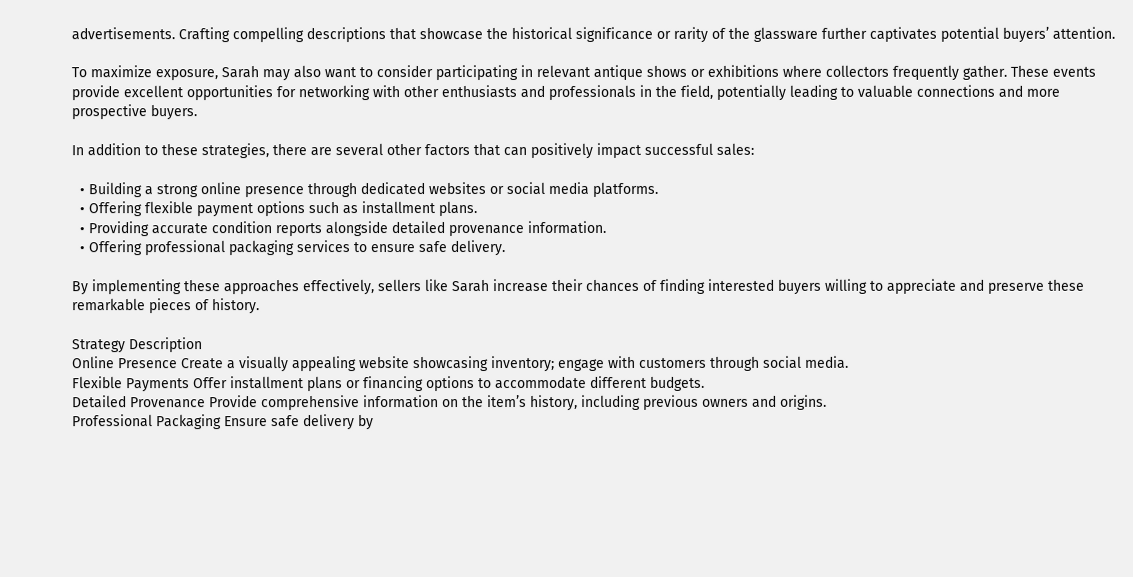advertisements. Crafting compelling descriptions that showcase the historical significance or rarity of the glassware further captivates potential buyers’ attention.

To maximize exposure, Sarah may also want to consider participating in relevant antique shows or exhibitions where collectors frequently gather. These events provide excellent opportunities for networking with other enthusiasts and professionals in the field, potentially leading to valuable connections and more prospective buyers.

In addition to these strategies, there are several other factors that can positively impact successful sales:

  • Building a strong online presence through dedicated websites or social media platforms.
  • Offering flexible payment options such as installment plans.
  • Providing accurate condition reports alongside detailed provenance information.
  • Offering professional packaging services to ensure safe delivery.

By implementing these approaches effectively, sellers like Sarah increase their chances of finding interested buyers willing to appreciate and preserve these remarkable pieces of history.

Strategy Description
Online Presence Create a visually appealing website showcasing inventory; engage with customers through social media.
Flexible Payments Offer installment plans or financing options to accommodate different budgets.
Detailed Provenance Provide comprehensive information on the item’s history, including previous owners and origins.
Professional Packaging Ensure safe delivery by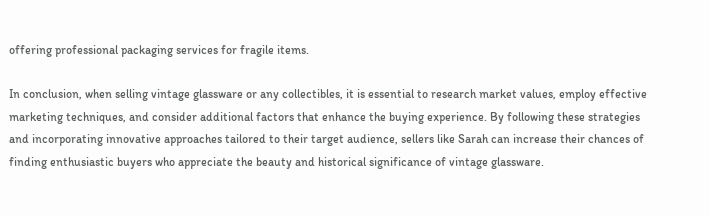offering professional packaging services for fragile items.

In conclusion, when selling vintage glassware or any collectibles, it is essential to research market values, employ effective marketing techniques, and consider additional factors that enhance the buying experience. By following these strategies and incorporating innovative approaches tailored to their target audience, sellers like Sarah can increase their chances of finding enthusiastic buyers who appreciate the beauty and historical significance of vintage glassware.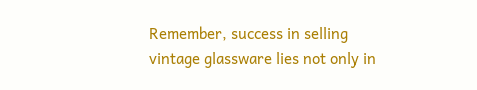Remember, success in selling vintage glassware lies not only in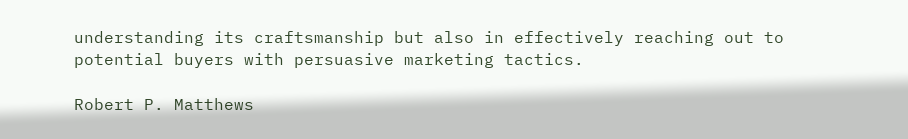understanding its craftsmanship but also in effectively reaching out to potential buyers with persuasive marketing tactics.

Robert P. Matthews